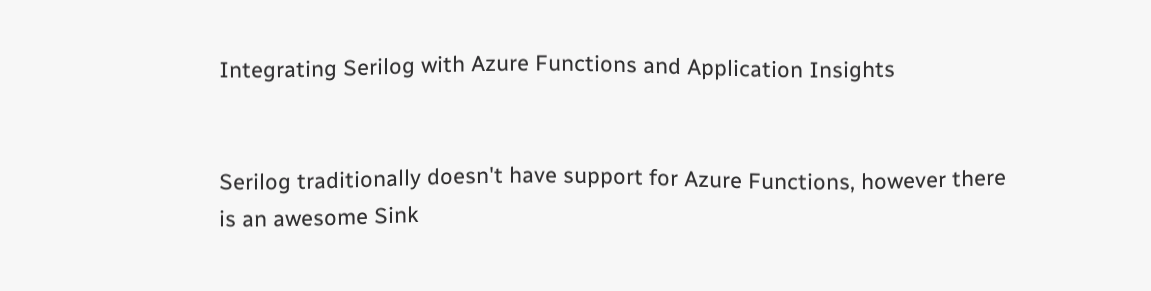Integrating Serilog with Azure Functions and Application Insights


Serilog traditionally doesn't have support for Azure Functions, however there is an awesome Sink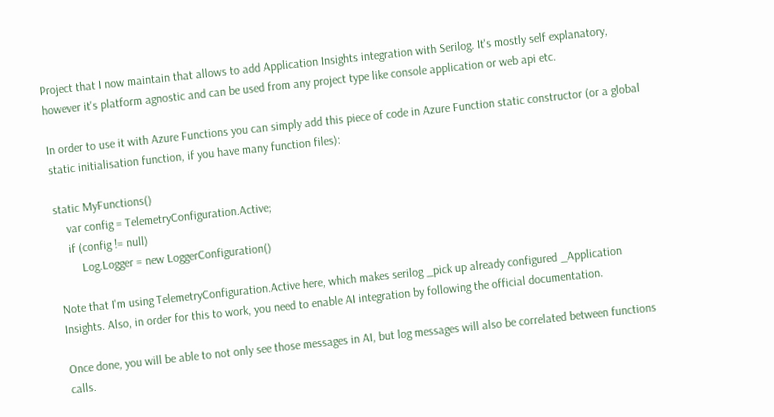Project that I now maintain that allows to add Application Insights integration with Serilog. It's mostly self explanatory, however it's platform agnostic and can be used from any project type like console application or web api etc.

In order to use it with Azure Functions you can simply add this piece of code in Azure Function static constructor (or a global static initialisation function, if you have many function files):

static MyFunctions()
    var config = TelemetryConfiguration.Active;
    if (config != null)
        Log.Logger = new LoggerConfiguration()

Note that I'm using TelemetryConfiguration.Active here, which makes serilog _pick up already configured _Application Insights. Also, in order for this to work, you need to enable AI integration by following the official documentation.

Once done, you will be able to not only see those messages in AI, but log messages will also be correlated between functions calls.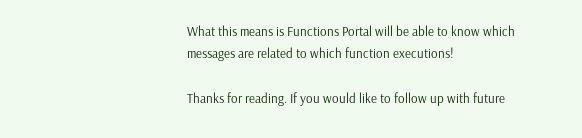What this means is Functions Portal will be able to know which messages are related to which function executions!

Thanks for reading. If you would like to follow up with future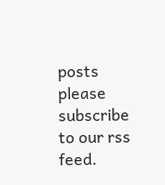posts please subscribe to our rss feed.